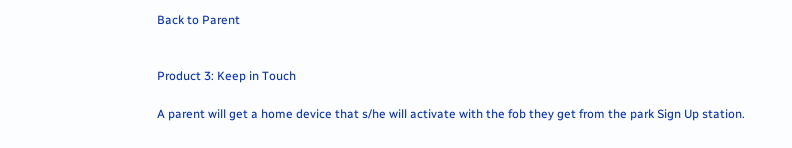Back to Parent


Product 3: Keep in Touch

A parent will get a home device that s/he will activate with the fob they get from the park Sign Up station.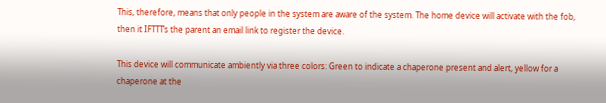This, therefore, means that only people in the system are aware of the system. The home device will activate with the fob, then it IFTTT’s the parent an email link to register the device.

This device will communicate ambiently via three colors: Green to indicate a chaperone present and alert, yellow for a chaperone at the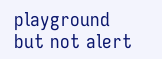playground but not alert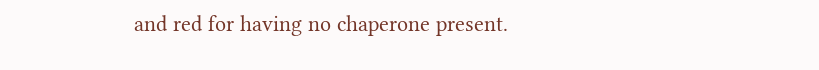and red for having no chaperone present.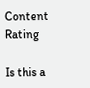Content Rating

Is this a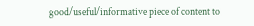good/useful/informative piece of content to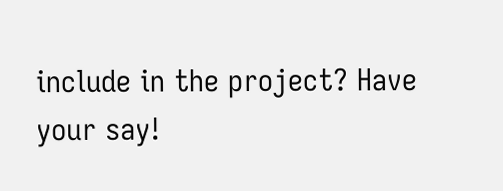include in the project? Have your say!